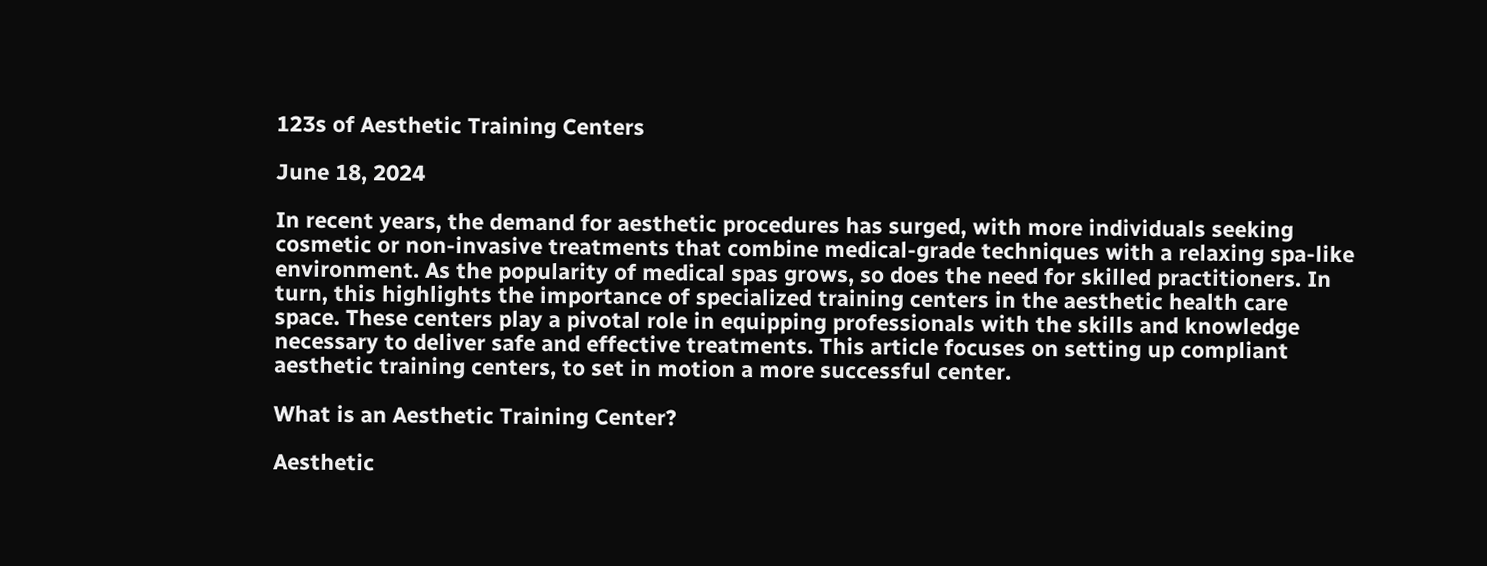123s of Aesthetic Training Centers

June 18, 2024

In recent years, the demand for aesthetic procedures has surged, with more individuals seeking cosmetic or non-invasive treatments that combine medical-grade techniques with a relaxing spa-like environment. As the popularity of medical spas grows, so does the need for skilled practitioners. In turn, this highlights the importance of specialized training centers in the aesthetic health care space. These centers play a pivotal role in equipping professionals with the skills and knowledge necessary to deliver safe and effective treatments. This article focuses on setting up compliant aesthetic training centers, to set in motion a more successful center.

What is an Aesthetic Training Center?

Aesthetic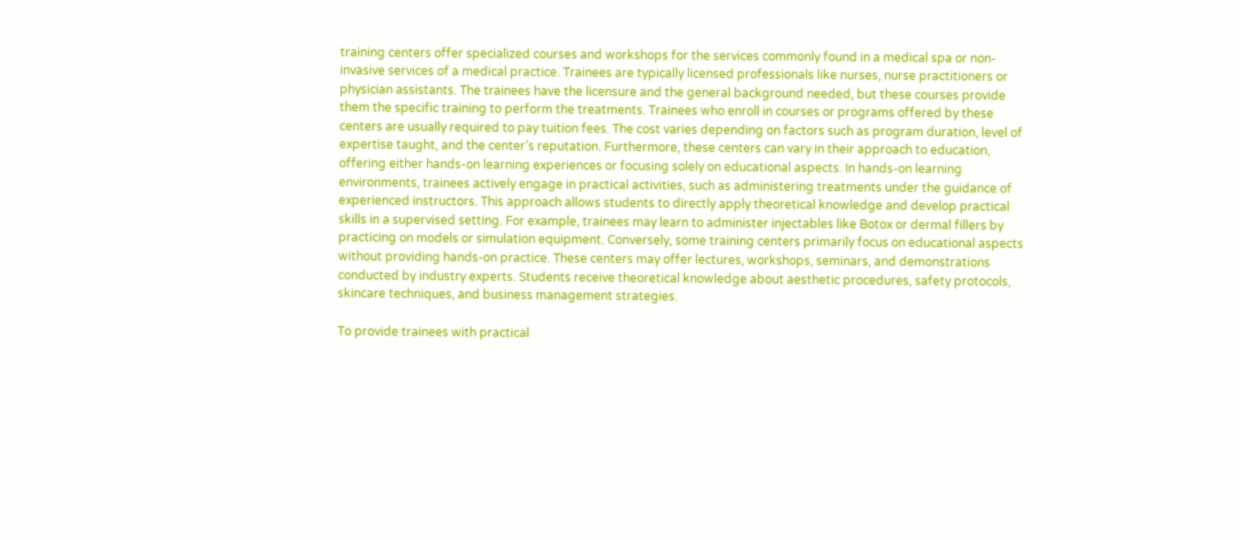training centers offer specialized courses and workshops for the services commonly found in a medical spa or non-invasive services of a medical practice. Trainees are typically licensed professionals like nurses, nurse practitioners or physician assistants. The trainees have the licensure and the general background needed, but these courses provide them the specific training to perform the treatments. Trainees who enroll in courses or programs offered by these centers are usually required to pay tuition fees. The cost varies depending on factors such as program duration, level of expertise taught, and the center’s reputation. Furthermore, these centers can vary in their approach to education, offering either hands-on learning experiences or focusing solely on educational aspects. In hands-on learning environments, trainees actively engage in practical activities, such as administering treatments under the guidance of experienced instructors. This approach allows students to directly apply theoretical knowledge and develop practical skills in a supervised setting. For example, trainees may learn to administer injectables like Botox or dermal fillers by practicing on models or simulation equipment. Conversely, some training centers primarily focus on educational aspects without providing hands-on practice. These centers may offer lectures, workshops, seminars, and demonstrations conducted by industry experts. Students receive theoretical knowledge about aesthetic procedures, safety protocols, skincare techniques, and business management strategies.

To provide trainees with practical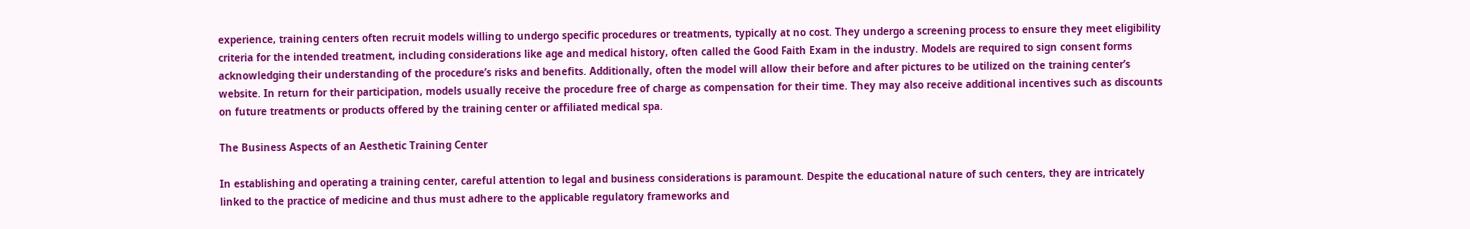experience, training centers often recruit models willing to undergo specific procedures or treatments, typically at no cost. They undergo a screening process to ensure they meet eligibility criteria for the intended treatment, including considerations like age and medical history, often called the Good Faith Exam in the industry. Models are required to sign consent forms acknowledging their understanding of the procedure’s risks and benefits. Additionally, often the model will allow their before and after pictures to be utilized on the training center’s website. In return for their participation, models usually receive the procedure free of charge as compensation for their time. They may also receive additional incentives such as discounts on future treatments or products offered by the training center or affiliated medical spa.

The Business Aspects of an Aesthetic Training Center

In establishing and operating a training center, careful attention to legal and business considerations is paramount. Despite the educational nature of such centers, they are intricately linked to the practice of medicine and thus must adhere to the applicable regulatory frameworks and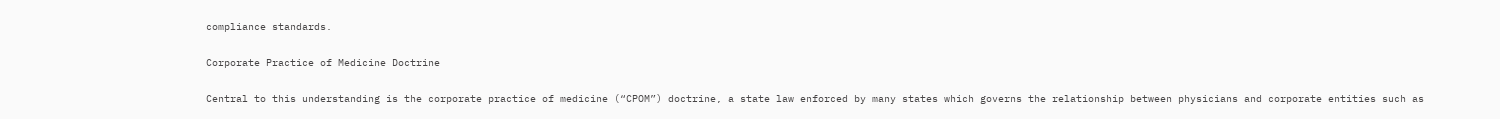compliance standards.

Corporate Practice of Medicine Doctrine

Central to this understanding is the corporate practice of medicine (“CPOM”) doctrine, a state law enforced by many states which governs the relationship between physicians and corporate entities such as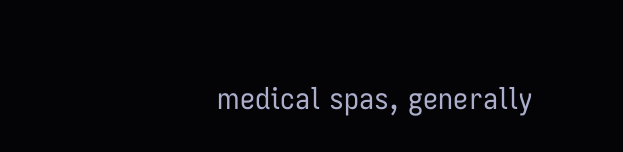medical spas, generally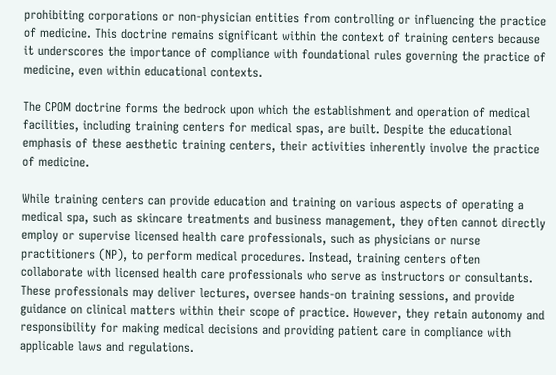prohibiting corporations or non-physician entities from controlling or influencing the practice of medicine. This doctrine remains significant within the context of training centers because it underscores the importance of compliance with foundational rules governing the practice of medicine, even within educational contexts.

The CPOM doctrine forms the bedrock upon which the establishment and operation of medical facilities, including training centers for medical spas, are built. Despite the educational emphasis of these aesthetic training centers, their activities inherently involve the practice of medicine.

While training centers can provide education and training on various aspects of operating a medical spa, such as skincare treatments and business management, they often cannot directly employ or supervise licensed health care professionals, such as physicians or nurse practitioners (NP), to perform medical procedures. Instead, training centers often collaborate with licensed health care professionals who serve as instructors or consultants. These professionals may deliver lectures, oversee hands-on training sessions, and provide guidance on clinical matters within their scope of practice. However, they retain autonomy and responsibility for making medical decisions and providing patient care in compliance with applicable laws and regulations.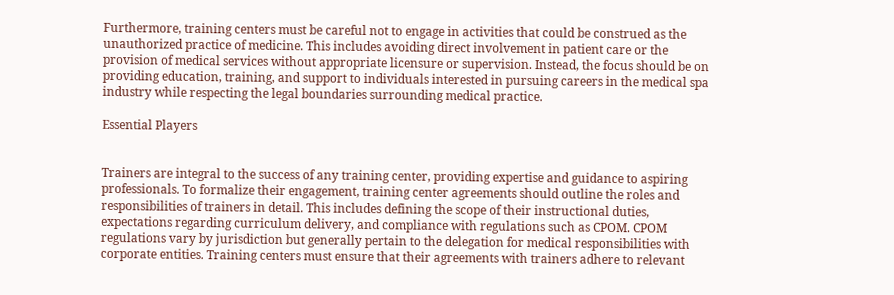Furthermore, training centers must be careful not to engage in activities that could be construed as the unauthorized practice of medicine. This includes avoiding direct involvement in patient care or the provision of medical services without appropriate licensure or supervision. Instead, the focus should be on providing education, training, and support to individuals interested in pursuing careers in the medical spa industry while respecting the legal boundaries surrounding medical practice.

Essential Players


Trainers are integral to the success of any training center, providing expertise and guidance to aspiring professionals. To formalize their engagement, training center agreements should outline the roles and responsibilities of trainers in detail. This includes defining the scope of their instructional duties, expectations regarding curriculum delivery, and compliance with regulations such as CPOM. CPOM regulations vary by jurisdiction but generally pertain to the delegation for medical responsibilities with corporate entities. Training centers must ensure that their agreements with trainers adhere to relevant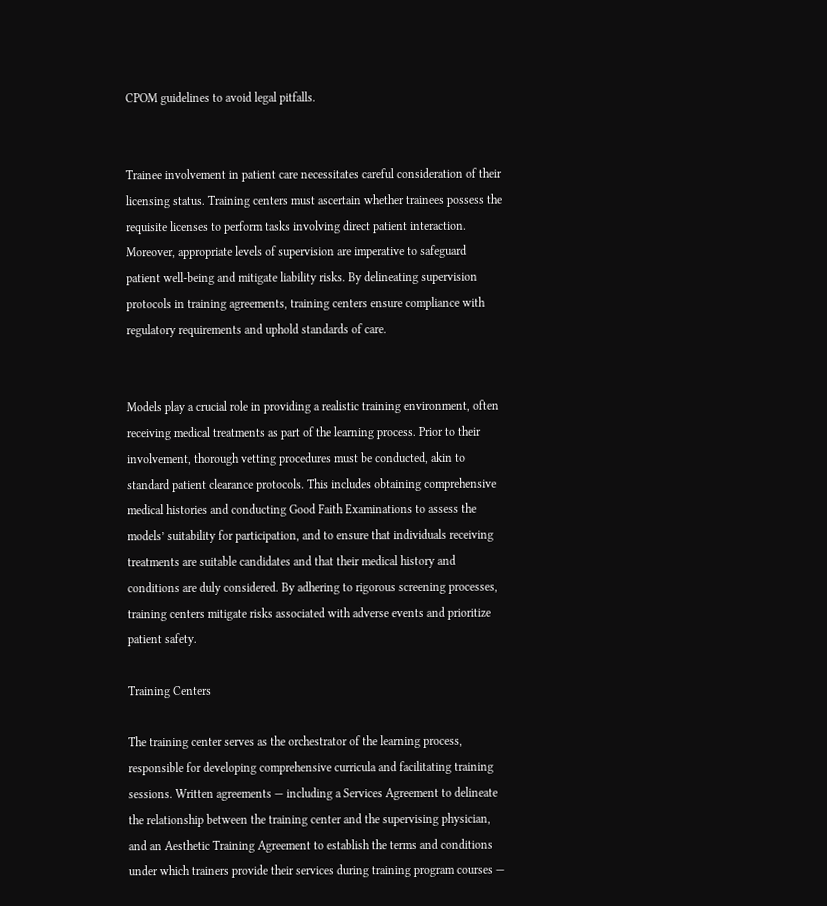CPOM guidelines to avoid legal pitfalls.


Trainee involvement in patient care necessitates careful consideration of their licensing status. Training centers must ascertain whether trainees possess the requisite licenses to perform tasks involving direct patient interaction. Moreover, appropriate levels of supervision are imperative to safeguard patient well-being and mitigate liability risks. By delineating supervision protocols in training agreements, training centers ensure compliance with regulatory requirements and uphold standards of care.


Models play a crucial role in providing a realistic training environment, often receiving medical treatments as part of the learning process. Prior to their involvement, thorough vetting procedures must be conducted, akin to standard patient clearance protocols. This includes obtaining comprehensive medical histories and conducting Good Faith Examinations to assess the models’ suitability for participation, and to ensure that individuals receiving treatments are suitable candidates and that their medical history and conditions are duly considered. By adhering to rigorous screening processes, training centers mitigate risks associated with adverse events and prioritize patient safety.

Training Centers

The training center serves as the orchestrator of the learning process, responsible for developing comprehensive curricula and facilitating training sessions. Written agreements — including a Services Agreement to delineate the relationship between the training center and the supervising physician, and an Aesthetic Training Agreement to establish the terms and conditions under which trainers provide their services during training program courses —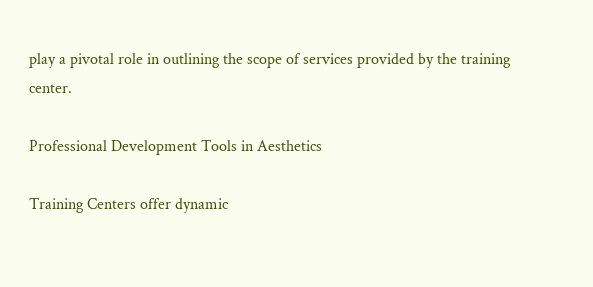play a pivotal role in outlining the scope of services provided by the training center.

Professional Development Tools in Aesthetics

Training Centers offer dynamic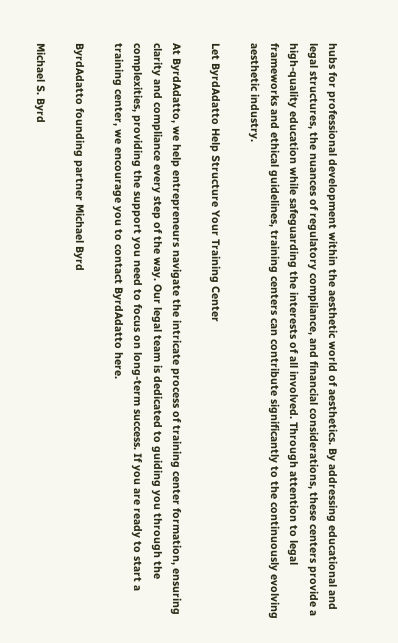hubs for professional development within the aesthetic world of aesthetics. By addressing educational and legal structures, the nuances of regulatory compliance, and financial considerations, these centers provide a high-quality education while safeguarding the interests of all involved. Through attention to legal frameworks and ethical guidelines, training centers can contribute significantly to the continuously evolving aesthetic industry.

Let ByrdAdatto Help Structure Your Training Center

At ByrdAdatto, we help entrepreneurs navigate the intricate process of training center formation, ensuring clarity and compliance every step of the way. Our legal team is dedicated to guiding you through the complexities, providing the support you need to focus on long-term success. If you are ready to start a training center, we encourage you to contact ByrdAdatto here.

ByrdAdatto founding partner Michael Byrd

Michael S. Byrd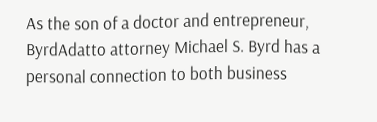As the son of a doctor and entrepreneur, ByrdAdatto attorney Michael S. Byrd has a personal connection to both business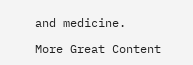and medicine.

More Great Content